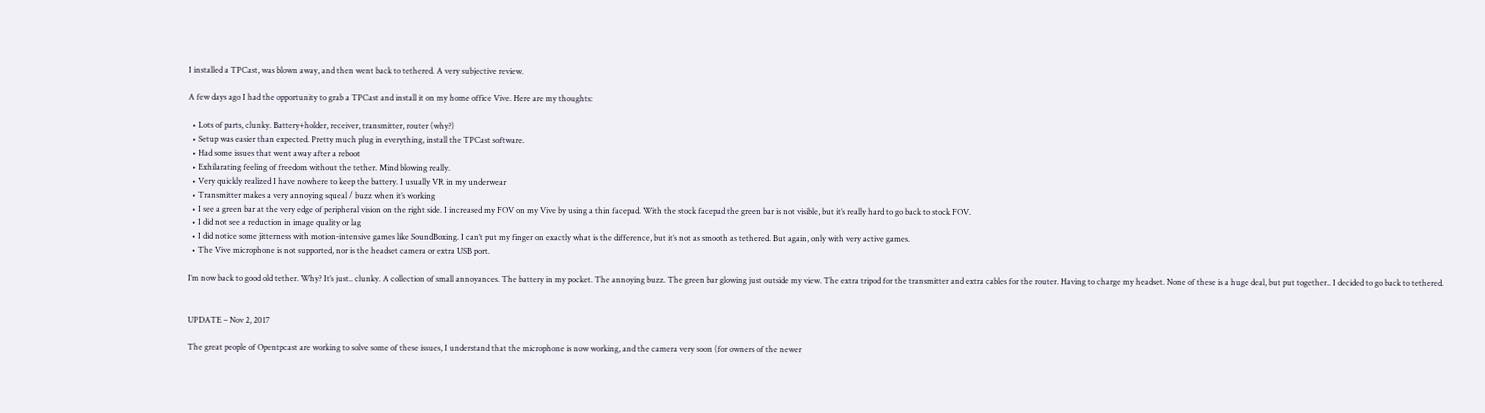I installed a TPCast, was blown away, and then went back to tethered. A very subjective review.

A few days ago I had the opportunity to grab a TPCast and install it on my home office Vive. Here are my thoughts:

  • Lots of parts, clunky. Battery+holder, receiver, transmitter, router (why?)
  • Setup was easier than expected. Pretty much plug in everything, install the TPCast software.
  • Had some issues that went away after a reboot
  • Exhilarating feeling of freedom without the tether. Mind blowing really.
  • Very quickly realized I have nowhere to keep the battery. I usually VR in my underwear
  • Transmitter makes a very annoying squeal / buzz when it’s working
  • I see a green bar at the very edge of peripheral vision on the right side. I increased my FOV on my Vive by using a thin facepad. With the stock facepad the green bar is not visible, but it’s really hard to go back to stock FOV.
  • I did not see a reduction in image quality or lag
  • I did notice some jitterness with motion-intensive games like SoundBoxing. I can’t put my finger on exactly what is the difference, but it’s not as smooth as tethered. But again, only with very active games.
  • The Vive microphone is not supported, nor is the headset camera or extra USB port.

I’m now back to good old tether. Why? It’s just.. clunky. A collection of small annoyances. The battery in my pocket. The annoying buzz. The green bar glowing just outside my view. The extra tripod for the transmitter and extra cables for the router. Having to charge my headset. None of these is a huge deal, but put together.. I decided to go back to tethered.


UPDATE – Nov 2, 2017

The great people of Opentpcast are working to solve some of these issues, I understand that the microphone is now working, and the camera very soon (for owners of the newer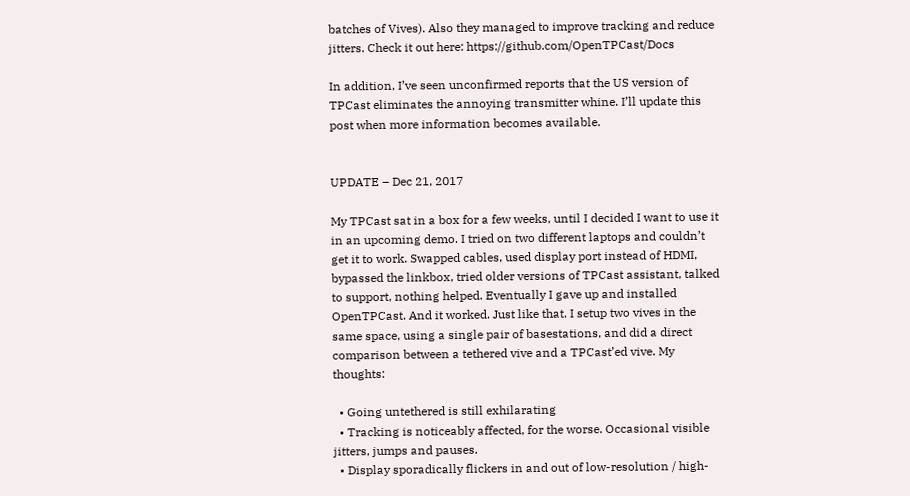batches of Vives). Also they managed to improve tracking and reduce jitters. Check it out here: https://github.com/OpenTPCast/Docs

In addition, I’ve seen unconfirmed reports that the US version of TPCast eliminates the annoying transmitter whine. I’ll update this post when more information becomes available.


UPDATE – Dec 21, 2017

My TPCast sat in a box for a few weeks, until I decided I want to use it in an upcoming demo. I tried on two different laptops and couldn’t get it to work. Swapped cables, used display port instead of HDMI, bypassed the linkbox, tried older versions of TPCast assistant, talked to support, nothing helped. Eventually I gave up and installed OpenTPCast. And it worked. Just like that. I setup two vives in the same space, using a single pair of basestations, and did a direct comparison between a tethered vive and a TPCast’ed vive. My thoughts:

  • Going untethered is still exhilarating
  • Tracking is noticeably affected, for the worse. Occasional visible jitters, jumps and pauses.
  • Display sporadically flickers in and out of low-resolution / high-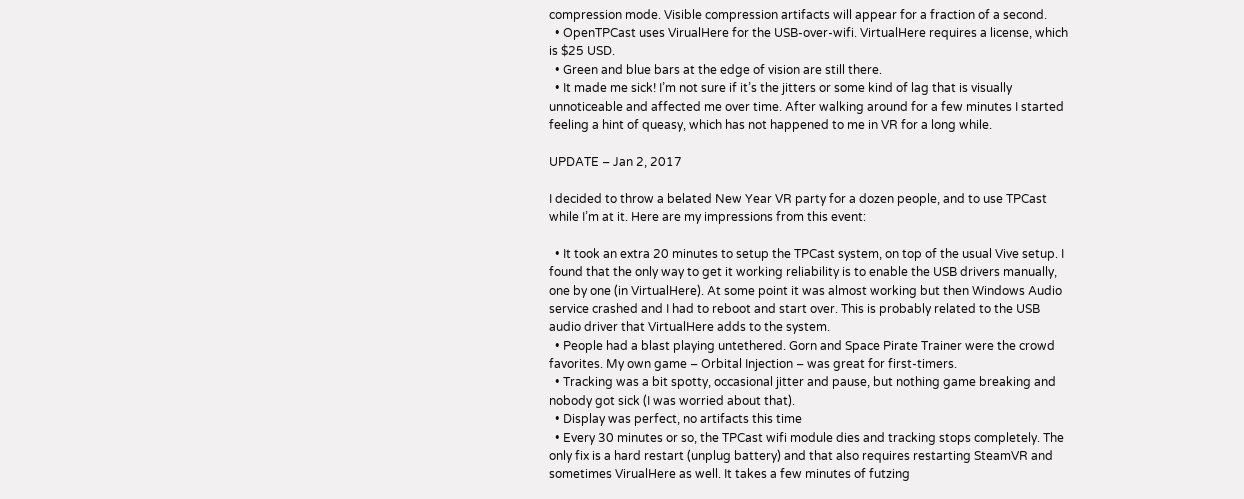compression mode. Visible compression artifacts will appear for a fraction of a second.
  • OpenTPCast uses VirualHere for the USB-over-wifi. VirtualHere requires a license, which is $25 USD.
  • Green and blue bars at the edge of vision are still there.
  • It made me sick! I’m not sure if it’s the jitters or some kind of lag that is visually unnoticeable and affected me over time. After walking around for a few minutes I started feeling a hint of queasy, which has not happened to me in VR for a long while.

UPDATE – Jan 2, 2017

I decided to throw a belated New Year VR party for a dozen people, and to use TPCast while I’m at it. Here are my impressions from this event:

  • It took an extra 20 minutes to setup the TPCast system, on top of the usual Vive setup. I found that the only way to get it working reliability is to enable the USB drivers manually, one by one (in VirtualHere). At some point it was almost working but then Windows Audio service crashed and I had to reboot and start over. This is probably related to the USB audio driver that VirtualHere adds to the system.
  • People had a blast playing untethered. Gorn and Space Pirate Trainer were the crowd favorites. My own game – Orbital Injection – was great for first-timers.
  • Tracking was a bit spotty, occasional jitter and pause, but nothing game breaking and nobody got sick (I was worried about that).
  • Display was perfect, no artifacts this time
  • Every 30 minutes or so, the TPCast wifi module dies and tracking stops completely. The only fix is a hard restart (unplug battery) and that also requires restarting SteamVR and sometimes VirualHere as well. It takes a few minutes of futzing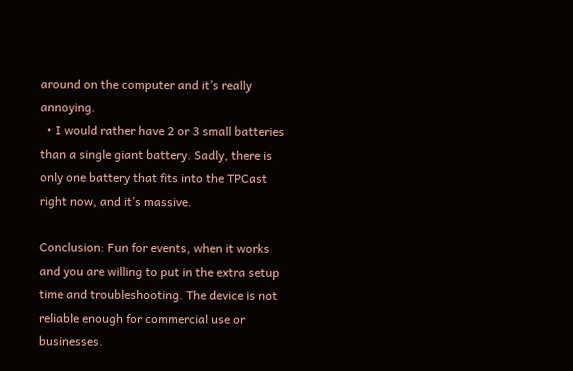around on the computer and it’s really annoying.
  • I would rather have 2 or 3 small batteries than a single giant battery. Sadly, there is only one battery that fits into the TPCast right now, and it’s massive.

Conclusion: Fun for events, when it works and you are willing to put in the extra setup time and troubleshooting. The device is not reliable enough for commercial use or businesses.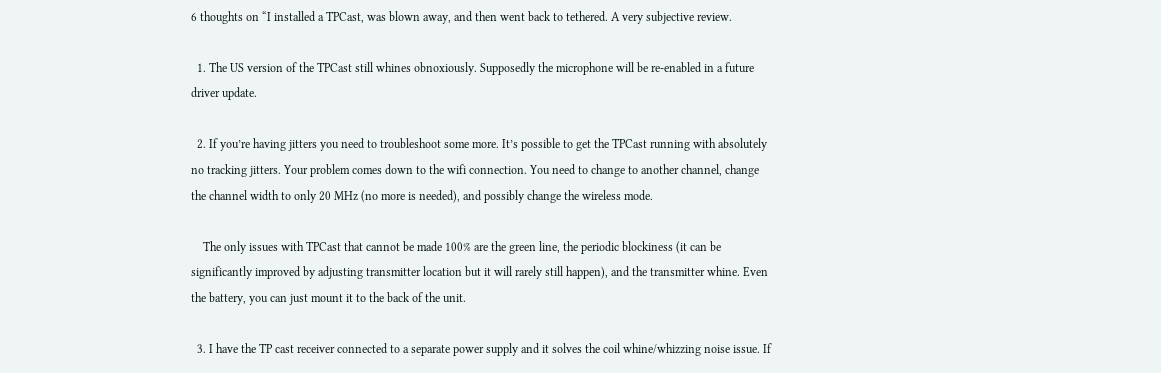6 thoughts on “I installed a TPCast, was blown away, and then went back to tethered. A very subjective review.

  1. The US version of the TPCast still whines obnoxiously. Supposedly the microphone will be re-enabled in a future driver update.

  2. If you’re having jitters you need to troubleshoot some more. It’s possible to get the TPCast running with absolutely no tracking jitters. Your problem comes down to the wifi connection. You need to change to another channel, change the channel width to only 20 MHz (no more is needed), and possibly change the wireless mode.

    The only issues with TPCast that cannot be made 100% are the green line, the periodic blockiness (it can be significantly improved by adjusting transmitter location but it will rarely still happen), and the transmitter whine. Even the battery, you can just mount it to the back of the unit.

  3. I have the TP cast receiver connected to a separate power supply and it solves the coil whine/whizzing noise issue. If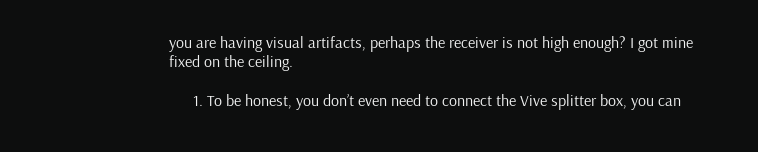you are having visual artifacts, perhaps the receiver is not high enough? I got mine fixed on the ceiling.

      1. To be honest, you don’t even need to connect the Vive splitter box, you can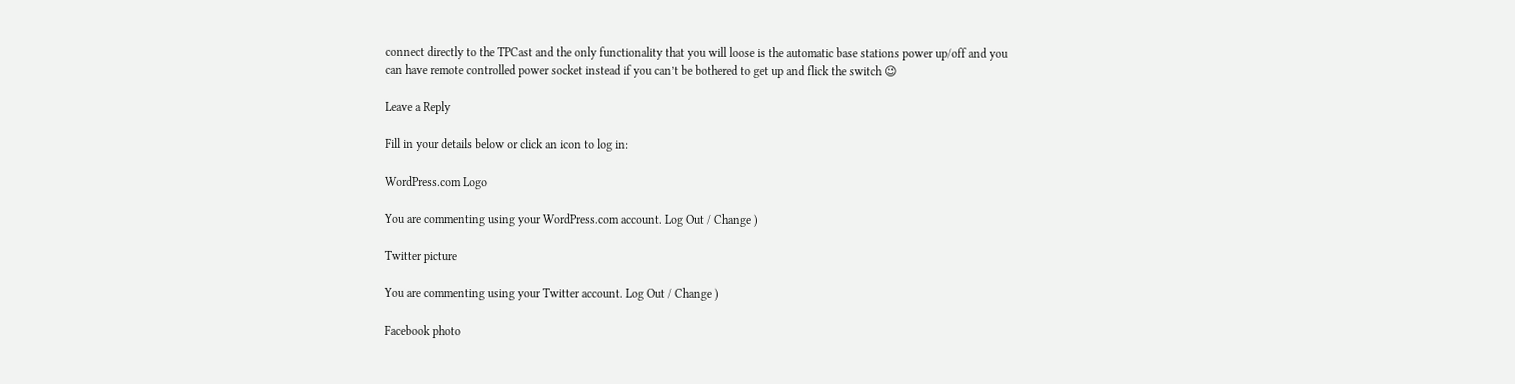connect directly to the TPCast and the only functionality that you will loose is the automatic base stations power up/off and you can have remote controlled power socket instead if you can’t be bothered to get up and flick the switch 😉

Leave a Reply

Fill in your details below or click an icon to log in:

WordPress.com Logo

You are commenting using your WordPress.com account. Log Out / Change )

Twitter picture

You are commenting using your Twitter account. Log Out / Change )

Facebook photo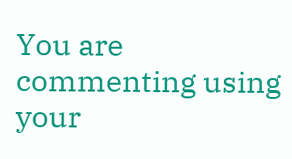You are commenting using your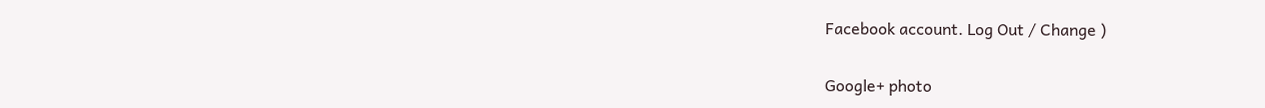Facebook account. Log Out / Change )

Google+ photo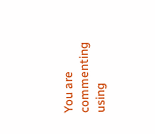You are commenting using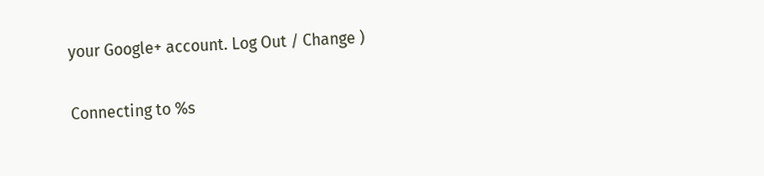your Google+ account. Log Out / Change )

Connecting to %s